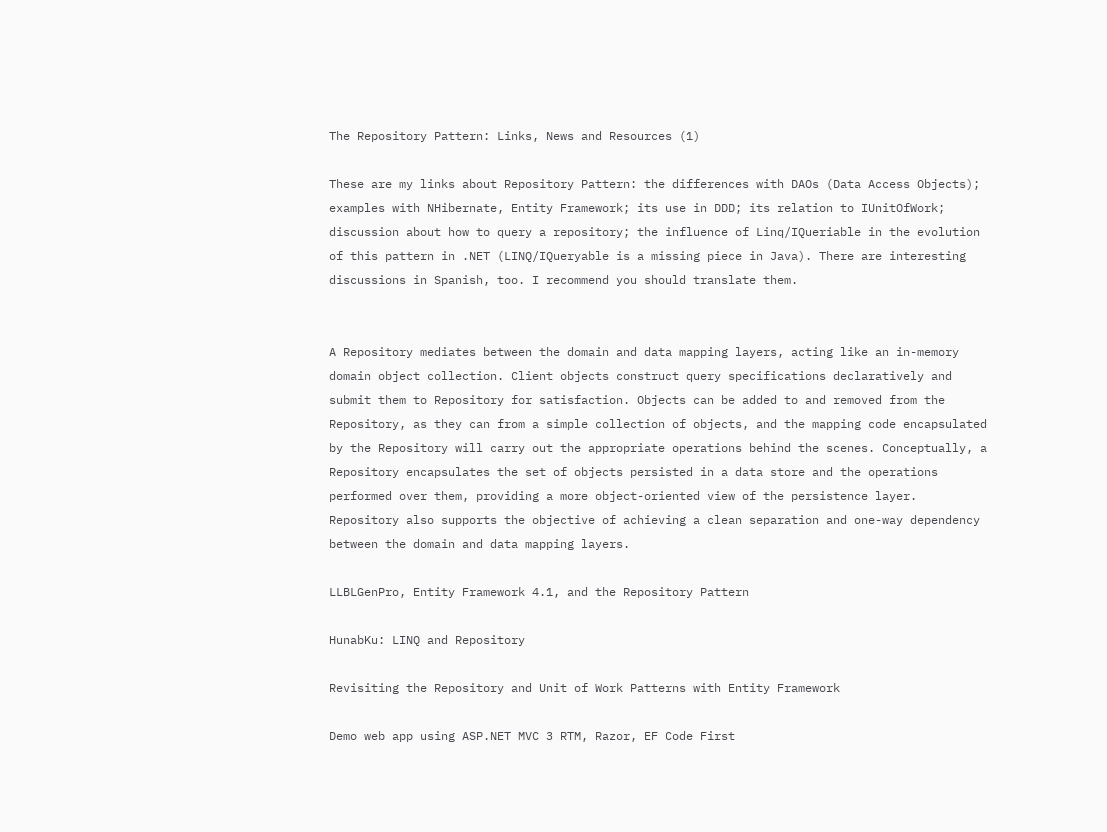The Repository Pattern: Links, News and Resources (1)

These are my links about Repository Pattern: the differences with DAOs (Data Access Objects); examples with NHibernate, Entity Framework; its use in DDD; its relation to IUnitOfWork; discussion about how to query a repository; the influence of Linq/IQueriable in the evolution of this pattern in .NET (LINQ/IQueryable is a missing piece in Java). There are interesting discussions in Spanish, too. I recommend you should translate them.


A Repository mediates between the domain and data mapping layers, acting like an in-memory domain object collection. Client objects construct query specifications declaratively and submit them to Repository for satisfaction. Objects can be added to and removed from the Repository, as they can from a simple collection of objects, and the mapping code encapsulated by the Repository will carry out the appropriate operations behind the scenes. Conceptually, a Repository encapsulates the set of objects persisted in a data store and the operations performed over them, providing a more object-oriented view of the persistence layer. Repository also supports the objective of achieving a clean separation and one-way dependency between the domain and data mapping layers.

LLBLGenPro, Entity Framework 4.1, and the Repository Pattern

HunabKu: LINQ and Repository

Revisiting the Repository and Unit of Work Patterns with Entity Framework

Demo web app using ASP.NET MVC 3 RTM, Razor, EF Code First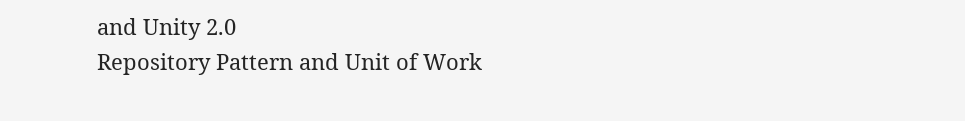and Unity 2.0
Repository Pattern and Unit of Work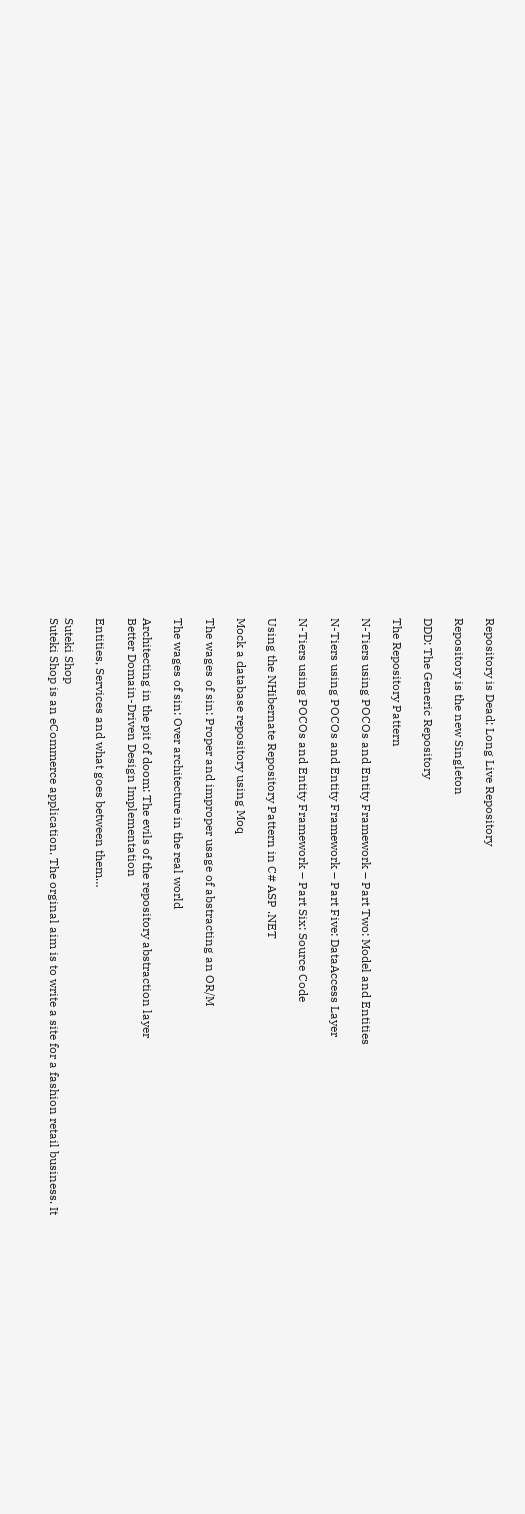Repository is Dead: Long Live Repository

Repository is the new Singleton

DDD: The Generic Repository

The Repository Pattern

N-Tiers using POCOs and Entity Framework – Part Two: Model and Entities

N-Tiers using POCOs and Entity Framework – Part Five: DataAccess Layer

N-Tiers using POCOs and Entity Framework – Part Six: Source Code

Using the NHibernate Repository Pattern in C# ASP .NET

Mock a database repository using Moq

The wages of sin: Proper and improper usage of abstracting an OR/M

The wages of sin: Over architecture in the real world

Architecting in the pit of doom: The evils of the repository abstraction layer
Better Domain-Driven Design Implementation

Entities, Services and what goes between them…

Suteki Shop
Suteki Shop is an eCommerce application. The orginal aim is to write a site for a fashion retail business. It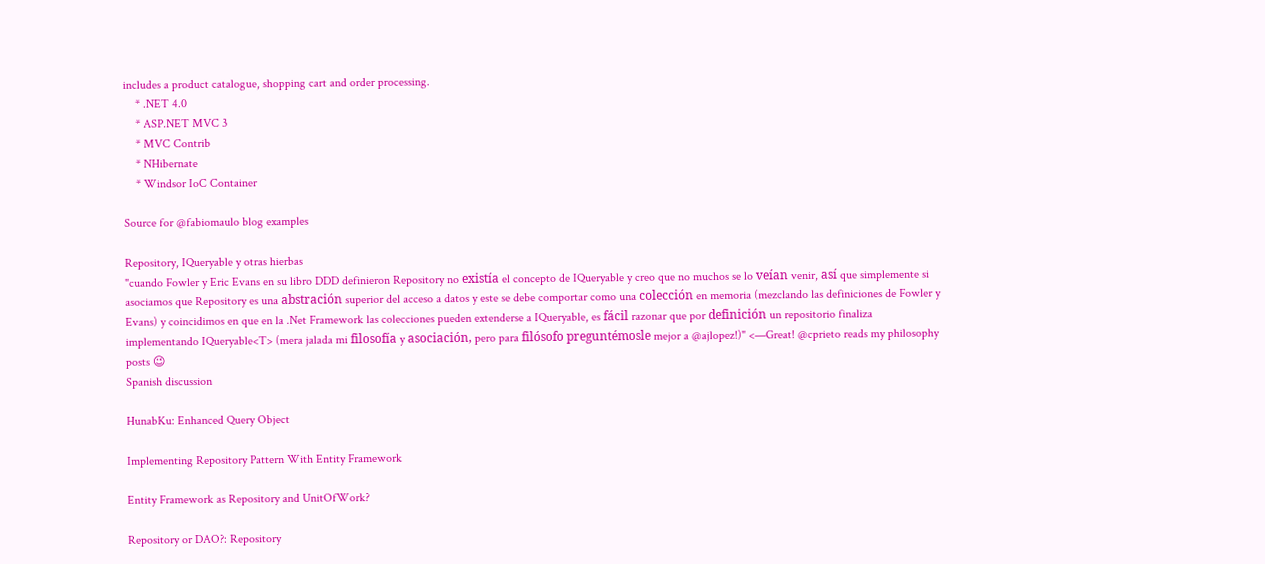includes a product catalogue, shopping cart and order processing.
    * .NET 4.0
    * ASP.NET MVC 3
    * MVC Contrib
    * NHibernate
    * Windsor IoC Container

Source for @fabiomaulo blog examples

Repository, IQueryable y otras hierbas
"cuando Fowler y Eric Evans en su libro DDD definieron Repository no existía el concepto de IQueryable y creo que no muchos se lo veían venir, así que simplemente si asociamos que Repository es una abstración superior del acceso a datos y este se debe comportar como una colección en memoria (mezclando las definiciones de Fowler y Evans) y coincidimos en que en la .Net Framework las colecciones pueden extenderse a IQueryable, es fácil razonar que por definición un repositorio finaliza implementando IQueryable<T> (mera jalada mi filosofía y asociación, pero para filósofo preguntémosle mejor a @ajlopez!)" <—Great! @cprieto reads my philosophy posts 😉
Spanish discussion

HunabKu: Enhanced Query Object

Implementing Repository Pattern With Entity Framework

Entity Framework as Repository and UnitOfWork?

Repository or DAO?: Repository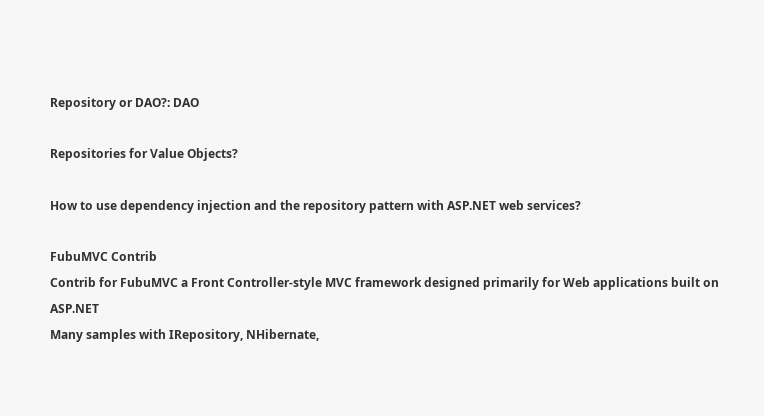Repository or DAO?: DAO

Repositories for Value Objects?

How to use dependency injection and the repository pattern with ASP.NET web services?

FubuMVC Contrib
Contrib for FubuMVC a Front Controller-style MVC framework designed primarily for Web applications built on ASP.NET
Many samples with IRepository, NHibernate,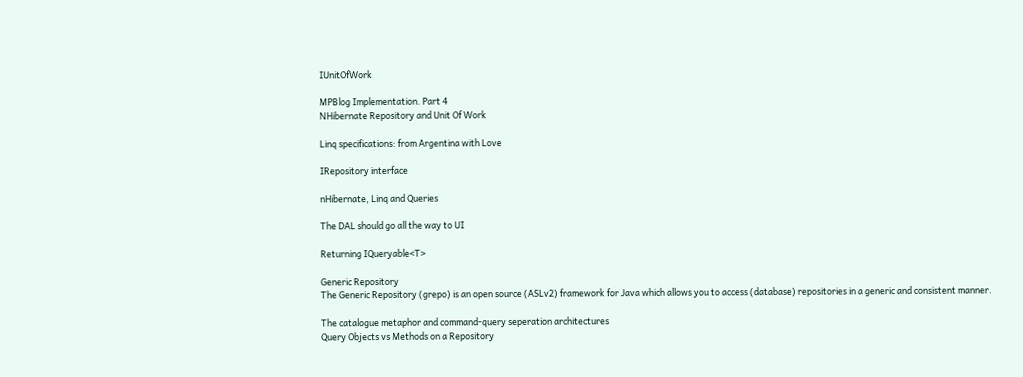IUnitOfWork

MPBlog Implementation. Part 4
NHibernate Repository and Unit Of Work

Linq specifications: from Argentina with Love

IRepository interface

nHibernate, Linq and Queries

The DAL should go all the way to UI

Returning IQueryable<T>

Generic Repository
The Generic Repository (grepo) is an open source (ASLv2) framework for Java which allows you to access (database) repositories in a generic and consistent manner.

The catalogue metaphor and command-query seperation architectures
Query Objects vs Methods on a Repository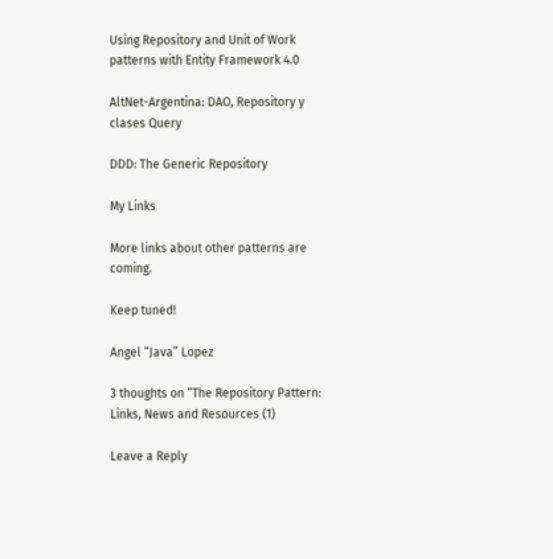Using Repository and Unit of Work patterns with Entity Framework 4.0

AltNet-Argentina: DAO, Repository y clases Query

DDD: The Generic Repository

My Links

More links about other patterns are coming.

Keep tuned!

Angel “Java” Lopez

3 thoughts on “The Repository Pattern: Links, News and Resources (1)

Leave a Reply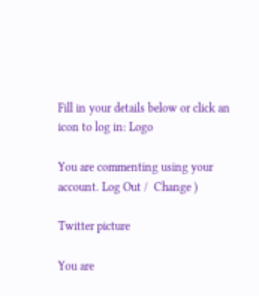Fill in your details below or click an icon to log in: Logo

You are commenting using your account. Log Out /  Change )

Twitter picture

You are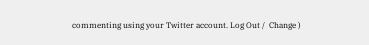commenting using your Twitter account. Log Out /  Change )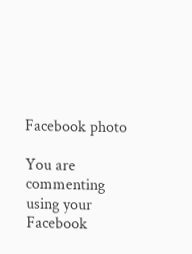Facebook photo

You are commenting using your Facebook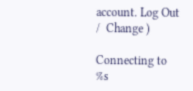account. Log Out /  Change )

Connecting to %s